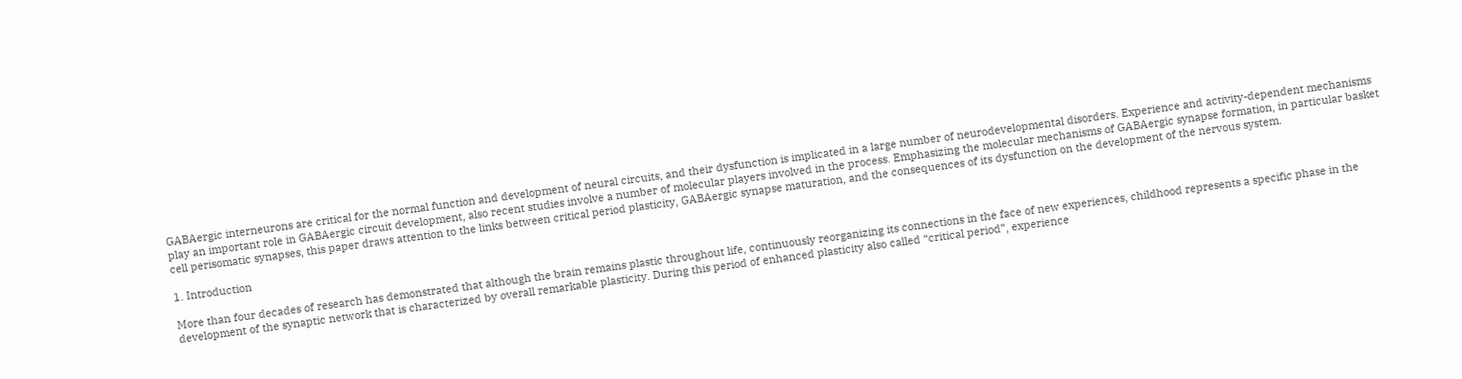GABAergic interneurons are critical for the normal function and development of neural circuits, and their dysfunction is implicated in a large number of neurodevelopmental disorders. Experience and activity-dependent mechanisms play an important role in GABAergic circuit development, also recent studies involve a number of molecular players involved in the process. Emphasizing the molecular mechanisms of GABAergic synapse formation, in particular basket cell perisomatic synapses, this paper draws attention to the links between critical period plasticity, GABAergic synapse maturation, and the consequences of its dysfunction on the development of the nervous system.

1. Introduction

More than four decades of research has demonstrated that although the brain remains plastic throughout life, continuously reorganizing its connections in the face of new experiences, childhood represents a specific phase in the development of the synaptic network that is characterized by overall remarkable plasticity. During this period of enhanced plasticity also called “critical period”, experience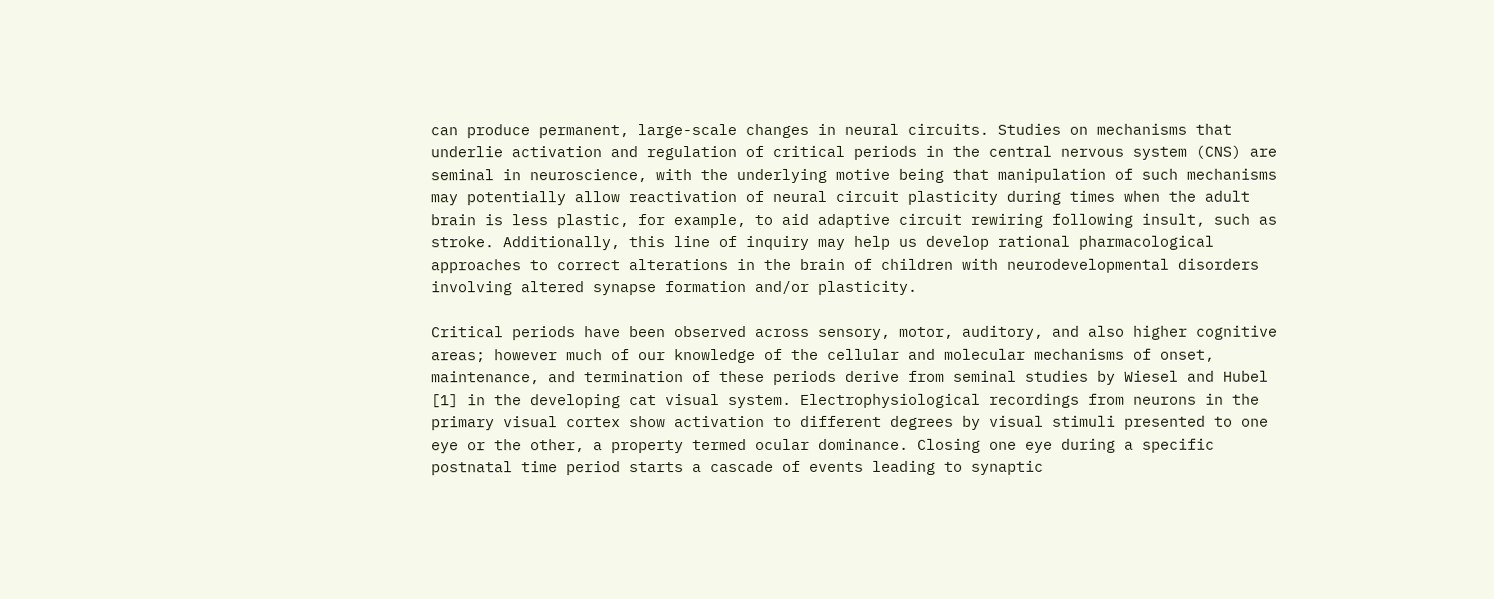can produce permanent, large-scale changes in neural circuits. Studies on mechanisms that underlie activation and regulation of critical periods in the central nervous system (CNS) are seminal in neuroscience, with the underlying motive being that manipulation of such mechanisms may potentially allow reactivation of neural circuit plasticity during times when the adult brain is less plastic, for example, to aid adaptive circuit rewiring following insult, such as stroke. Additionally, this line of inquiry may help us develop rational pharmacological approaches to correct alterations in the brain of children with neurodevelopmental disorders involving altered synapse formation and/or plasticity.

Critical periods have been observed across sensory, motor, auditory, and also higher cognitive areas; however much of our knowledge of the cellular and molecular mechanisms of onset, maintenance, and termination of these periods derive from seminal studies by Wiesel and Hubel [1] in the developing cat visual system. Electrophysiological recordings from neurons in the primary visual cortex show activation to different degrees by visual stimuli presented to one eye or the other, a property termed ocular dominance. Closing one eye during a specific postnatal time period starts a cascade of events leading to synaptic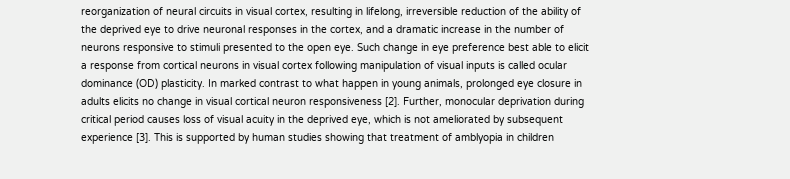reorganization of neural circuits in visual cortex, resulting in lifelong, irreversible reduction of the ability of the deprived eye to drive neuronal responses in the cortex, and a dramatic increase in the number of neurons responsive to stimuli presented to the open eye. Such change in eye preference best able to elicit a response from cortical neurons in visual cortex following manipulation of visual inputs is called ocular dominance (OD) plasticity. In marked contrast to what happen in young animals, prolonged eye closure in adults elicits no change in visual cortical neuron responsiveness [2]. Further, monocular deprivation during critical period causes loss of visual acuity in the deprived eye, which is not ameliorated by subsequent experience [3]. This is supported by human studies showing that treatment of amblyopia in children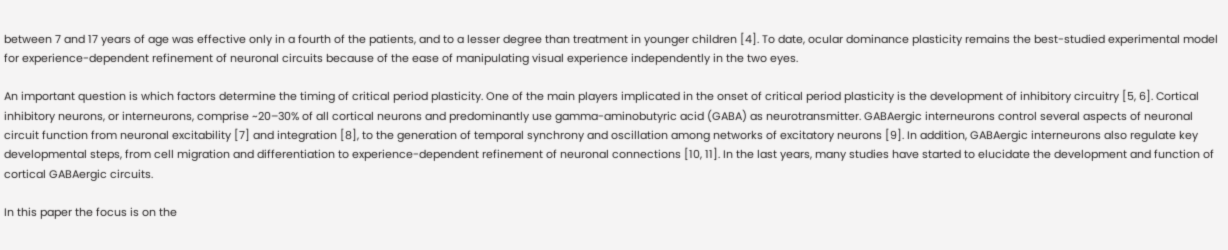between 7 and 17 years of age was effective only in a fourth of the patients, and to a lesser degree than treatment in younger children [4]. To date, ocular dominance plasticity remains the best-studied experimental model for experience-dependent refinement of neuronal circuits because of the ease of manipulating visual experience independently in the two eyes.

An important question is which factors determine the timing of critical period plasticity. One of the main players implicated in the onset of critical period plasticity is the development of inhibitory circuitry [5, 6]. Cortical inhibitory neurons, or interneurons, comprise ~20–30% of all cortical neurons and predominantly use gamma-aminobutyric acid (GABA) as neurotransmitter. GABAergic interneurons control several aspects of neuronal circuit function from neuronal excitability [7] and integration [8], to the generation of temporal synchrony and oscillation among networks of excitatory neurons [9]. In addition, GABAergic interneurons also regulate key developmental steps, from cell migration and differentiation to experience-dependent refinement of neuronal connections [10, 11]. In the last years, many studies have started to elucidate the development and function of cortical GABAergic circuits.

In this paper the focus is on the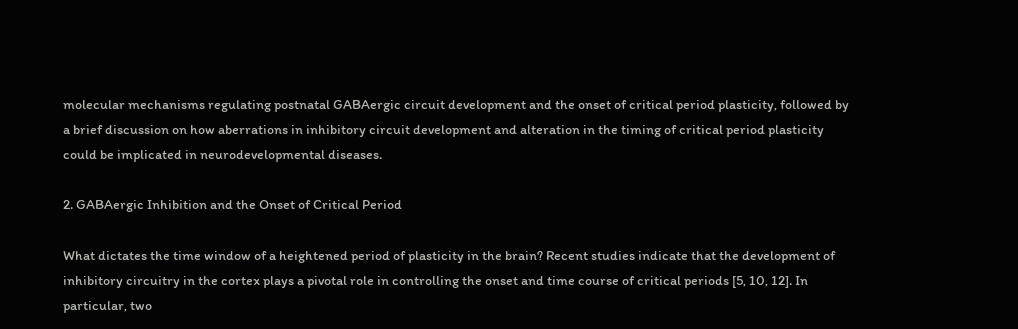molecular mechanisms regulating postnatal GABAergic circuit development and the onset of critical period plasticity, followed by a brief discussion on how aberrations in inhibitory circuit development and alteration in the timing of critical period plasticity could be implicated in neurodevelopmental diseases.

2. GABAergic Inhibition and the Onset of Critical Period

What dictates the time window of a heightened period of plasticity in the brain? Recent studies indicate that the development of inhibitory circuitry in the cortex plays a pivotal role in controlling the onset and time course of critical periods [5, 10, 12]. In particular, two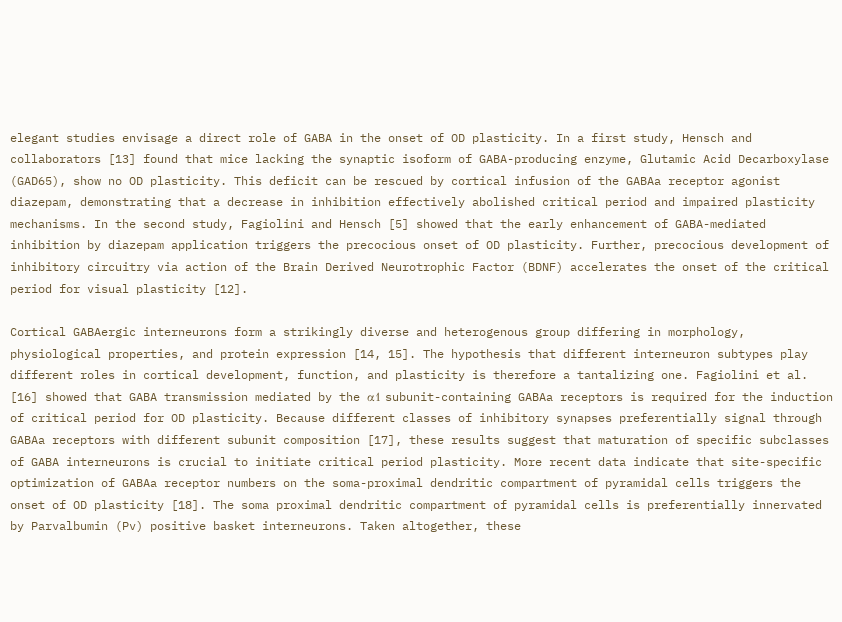elegant studies envisage a direct role of GABA in the onset of OD plasticity. In a first study, Hensch and collaborators [13] found that mice lacking the synaptic isoform of GABA-producing enzyme, Glutamic Acid Decarboxylase (GAD65), show no OD plasticity. This deficit can be rescued by cortical infusion of the GABAa receptor agonist diazepam, demonstrating that a decrease in inhibition effectively abolished critical period and impaired plasticity mechanisms. In the second study, Fagiolini and Hensch [5] showed that the early enhancement of GABA-mediated inhibition by diazepam application triggers the precocious onset of OD plasticity. Further, precocious development of inhibitory circuitry via action of the Brain Derived Neurotrophic Factor (BDNF) accelerates the onset of the critical period for visual plasticity [12].

Cortical GABAergic interneurons form a strikingly diverse and heterogenous group differing in morphology, physiological properties, and protein expression [14, 15]. The hypothesis that different interneuron subtypes play different roles in cortical development, function, and plasticity is therefore a tantalizing one. Fagiolini et al. [16] showed that GABA transmission mediated by the α1 subunit-containing GABAa receptors is required for the induction of critical period for OD plasticity. Because different classes of inhibitory synapses preferentially signal through GABAa receptors with different subunit composition [17], these results suggest that maturation of specific subclasses of GABA interneurons is crucial to initiate critical period plasticity. More recent data indicate that site-specific optimization of GABAa receptor numbers on the soma-proximal dendritic compartment of pyramidal cells triggers the onset of OD plasticity [18]. The soma proximal dendritic compartment of pyramidal cells is preferentially innervated by Parvalbumin (Pv) positive basket interneurons. Taken altogether, these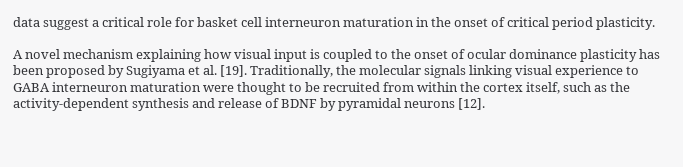data suggest a critical role for basket cell interneuron maturation in the onset of critical period plasticity.

A novel mechanism explaining how visual input is coupled to the onset of ocular dominance plasticity has been proposed by Sugiyama et al. [19]. Traditionally, the molecular signals linking visual experience to GABA interneuron maturation were thought to be recruited from within the cortex itself, such as the activity-dependent synthesis and release of BDNF by pyramidal neurons [12].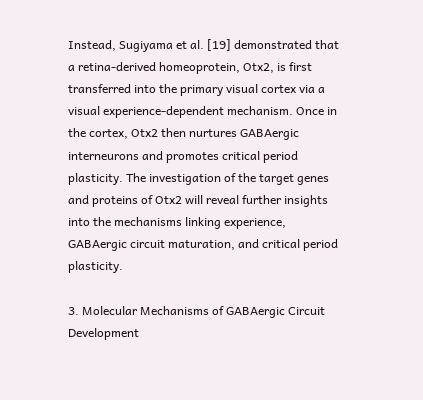Instead, Sugiyama et al. [19] demonstrated that a retina-derived homeoprotein, Otx2, is first transferred into the primary visual cortex via a visual experience-dependent mechanism. Once in the cortex, Otx2 then nurtures GABAergic interneurons and promotes critical period plasticity. The investigation of the target genes and proteins of Otx2 will reveal further insights into the mechanisms linking experience, GABAergic circuit maturation, and critical period plasticity.

3. Molecular Mechanisms of GABAergic Circuit Development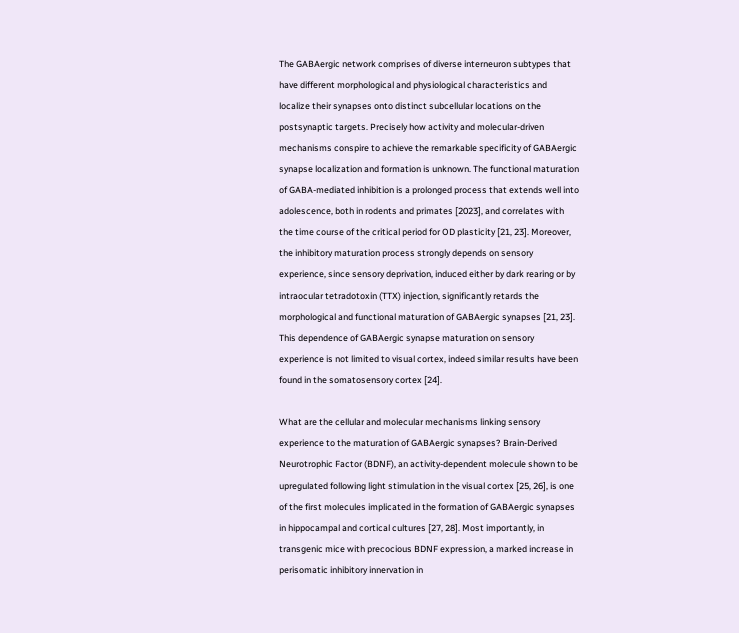The GABAergic network comprises of diverse interneuron subtypes that have different morphological and physiological characteristics and localize their synapses onto distinct subcellular locations on the postsynaptic targets. Precisely how activity and molecular-driven mechanisms conspire to achieve the remarkable specificity of GABAergic synapse localization and formation is unknown. The functional maturation of GABA-mediated inhibition is a prolonged process that extends well into adolescence, both in rodents and primates [2023], and correlates with the time course of the critical period for OD plasticity [21, 23]. Moreover, the inhibitory maturation process strongly depends on sensory experience, since sensory deprivation, induced either by dark rearing or by intraocular tetradotoxin (TTX) injection, significantly retards the morphological and functional maturation of GABAergic synapses [21, 23]. This dependence of GABAergic synapse maturation on sensory experience is not limited to visual cortex, indeed similar results have been found in the somatosensory cortex [24].

What are the cellular and molecular mechanisms linking sensory experience to the maturation of GABAergic synapses? Brain-Derived Neurotrophic Factor (BDNF), an activity-dependent molecule shown to be upregulated following light stimulation in the visual cortex [25, 26], is one of the first molecules implicated in the formation of GABAergic synapses in hippocampal and cortical cultures [27, 28]. Most importantly, in transgenic mice with precocious BDNF expression, a marked increase in perisomatic inhibitory innervation in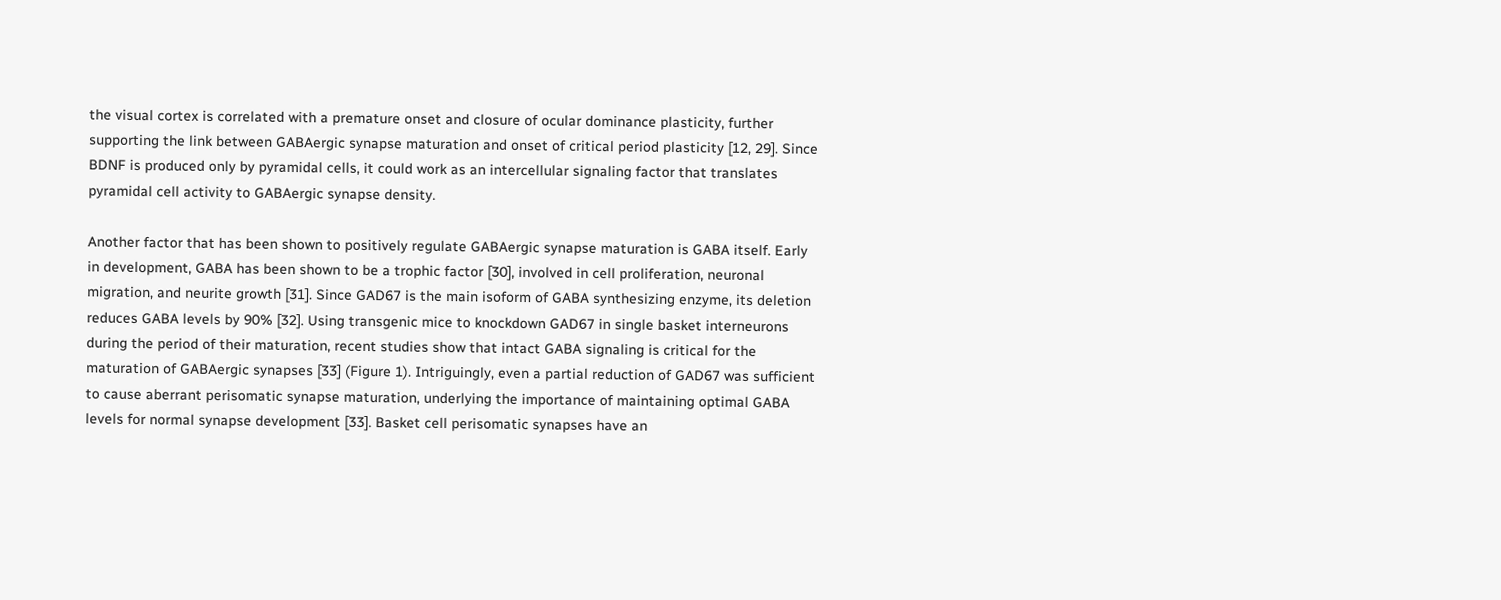the visual cortex is correlated with a premature onset and closure of ocular dominance plasticity, further supporting the link between GABAergic synapse maturation and onset of critical period plasticity [12, 29]. Since BDNF is produced only by pyramidal cells, it could work as an intercellular signaling factor that translates pyramidal cell activity to GABAergic synapse density.

Another factor that has been shown to positively regulate GABAergic synapse maturation is GABA itself. Early in development, GABA has been shown to be a trophic factor [30], involved in cell proliferation, neuronal migration, and neurite growth [31]. Since GAD67 is the main isoform of GABA synthesizing enzyme, its deletion reduces GABA levels by 90% [32]. Using transgenic mice to knockdown GAD67 in single basket interneurons during the period of their maturation, recent studies show that intact GABA signaling is critical for the maturation of GABAergic synapses [33] (Figure 1). Intriguingly, even a partial reduction of GAD67 was sufficient to cause aberrant perisomatic synapse maturation, underlying the importance of maintaining optimal GABA levels for normal synapse development [33]. Basket cell perisomatic synapses have an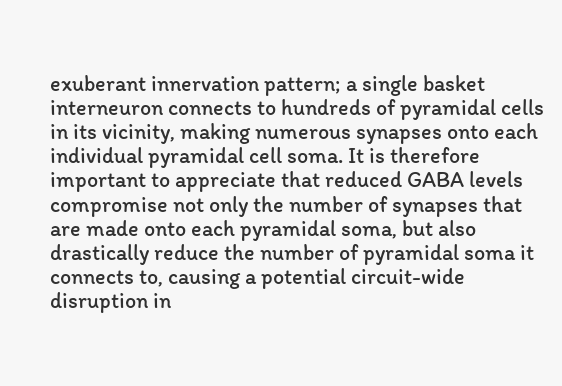exuberant innervation pattern; a single basket interneuron connects to hundreds of pyramidal cells in its vicinity, making numerous synapses onto each individual pyramidal cell soma. It is therefore important to appreciate that reduced GABA levels compromise not only the number of synapses that are made onto each pyramidal soma, but also drastically reduce the number of pyramidal soma it connects to, causing a potential circuit-wide disruption in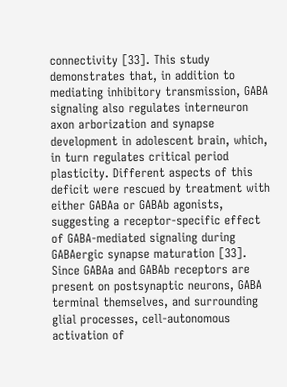connectivity [33]. This study demonstrates that, in addition to mediating inhibitory transmission, GABA signaling also regulates interneuron axon arborization and synapse development in adolescent brain, which, in turn regulates critical period plasticity. Different aspects of this deficit were rescued by treatment with either GABAa or GABAb agonists, suggesting a receptor-specific effect of GABA-mediated signaling during GABAergic synapse maturation [33]. Since GABAa and GABAb receptors are present on postsynaptic neurons, GABA terminal themselves, and surrounding glial processes, cell-autonomous activation of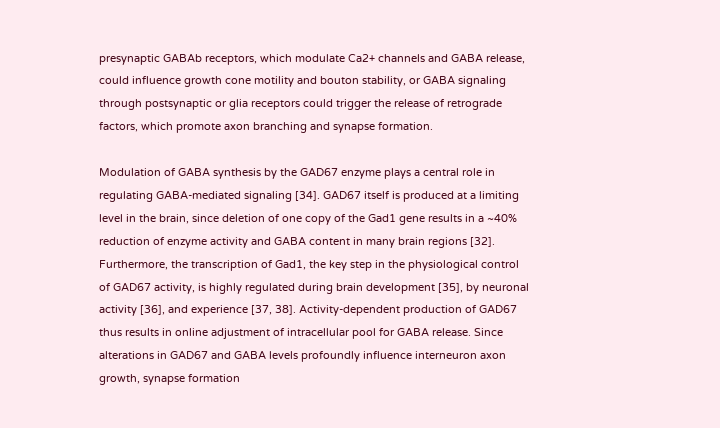presynaptic GABAb receptors, which modulate Ca2+ channels and GABA release, could influence growth cone motility and bouton stability, or GABA signaling through postsynaptic or glia receptors could trigger the release of retrograde factors, which promote axon branching and synapse formation.

Modulation of GABA synthesis by the GAD67 enzyme plays a central role in regulating GABA-mediated signaling [34]. GAD67 itself is produced at a limiting level in the brain, since deletion of one copy of the Gad1 gene results in a ~40% reduction of enzyme activity and GABA content in many brain regions [32]. Furthermore, the transcription of Gad1, the key step in the physiological control of GAD67 activity, is highly regulated during brain development [35], by neuronal activity [36], and experience [37, 38]. Activity-dependent production of GAD67 thus results in online adjustment of intracellular pool for GABA release. Since alterations in GAD67 and GABA levels profoundly influence interneuron axon growth, synapse formation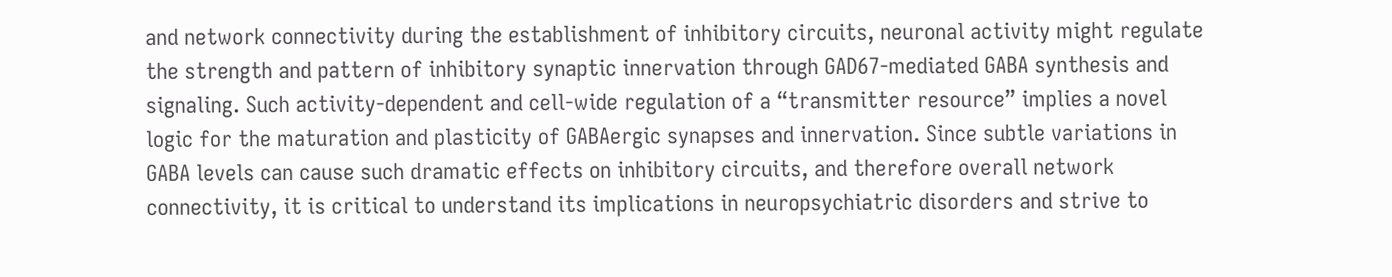and network connectivity during the establishment of inhibitory circuits, neuronal activity might regulate the strength and pattern of inhibitory synaptic innervation through GAD67-mediated GABA synthesis and signaling. Such activity-dependent and cell-wide regulation of a “transmitter resource” implies a novel logic for the maturation and plasticity of GABAergic synapses and innervation. Since subtle variations in GABA levels can cause such dramatic effects on inhibitory circuits, and therefore overall network connectivity, it is critical to understand its implications in neuropsychiatric disorders and strive to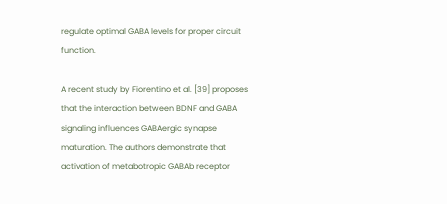regulate optimal GABA levels for proper circuit function.

A recent study by Fiorentino et al. [39] proposes that the interaction between BDNF and GABA signaling influences GABAergic synapse maturation. The authors demonstrate that activation of metabotropic GABAb receptor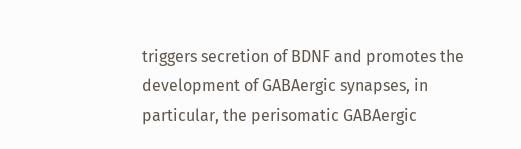triggers secretion of BDNF and promotes the development of GABAergic synapses, in particular, the perisomatic GABAergic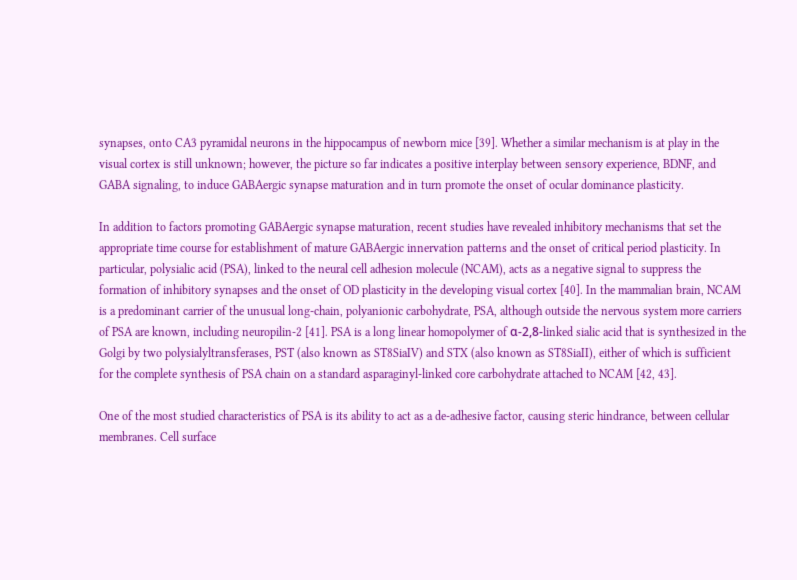synapses, onto CA3 pyramidal neurons in the hippocampus of newborn mice [39]. Whether a similar mechanism is at play in the visual cortex is still unknown; however, the picture so far indicates a positive interplay between sensory experience, BDNF, and GABA signaling, to induce GABAergic synapse maturation and in turn promote the onset of ocular dominance plasticity.

In addition to factors promoting GABAergic synapse maturation, recent studies have revealed inhibitory mechanisms that set the appropriate time course for establishment of mature GABAergic innervation patterns and the onset of critical period plasticity. In particular, polysialic acid (PSA), linked to the neural cell adhesion molecule (NCAM), acts as a negative signal to suppress the formation of inhibitory synapses and the onset of OD plasticity in the developing visual cortex [40]. In the mammalian brain, NCAM is a predominant carrier of the unusual long-chain, polyanionic carbohydrate, PSA, although outside the nervous system more carriers of PSA are known, including neuropilin-2 [41]. PSA is a long linear homopolymer of α-2,8-linked sialic acid that is synthesized in the Golgi by two polysialyltransferases, PST (also known as ST8SiaIV) and STX (also known as ST8SiaII), either of which is sufficient for the complete synthesis of PSA chain on a standard asparaginyl-linked core carbohydrate attached to NCAM [42, 43].

One of the most studied characteristics of PSA is its ability to act as a de-adhesive factor, causing steric hindrance, between cellular membranes. Cell surface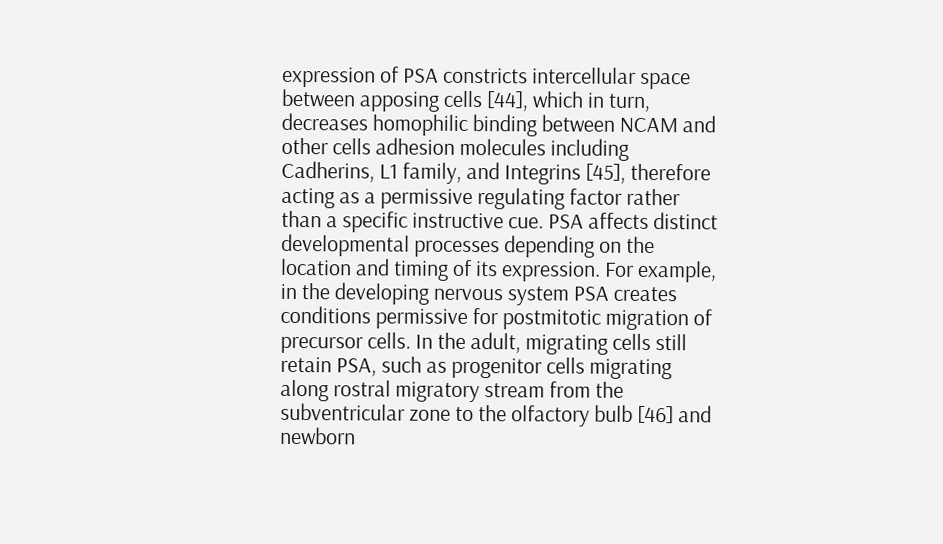expression of PSA constricts intercellular space between apposing cells [44], which in turn, decreases homophilic binding between NCAM and other cells adhesion molecules including Cadherins, L1 family, and Integrins [45], therefore acting as a permissive regulating factor rather than a specific instructive cue. PSA affects distinct developmental processes depending on the location and timing of its expression. For example, in the developing nervous system PSA creates conditions permissive for postmitotic migration of precursor cells. In the adult, migrating cells still retain PSA, such as progenitor cells migrating along rostral migratory stream from the subventricular zone to the olfactory bulb [46] and newborn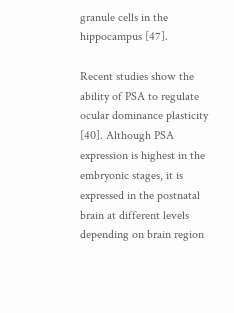granule cells in the hippocampus [47].

Recent studies show the ability of PSA to regulate ocular dominance plasticity [40]. Although PSA expression is highest in the embryonic stages, it is expressed in the postnatal brain at different levels depending on brain region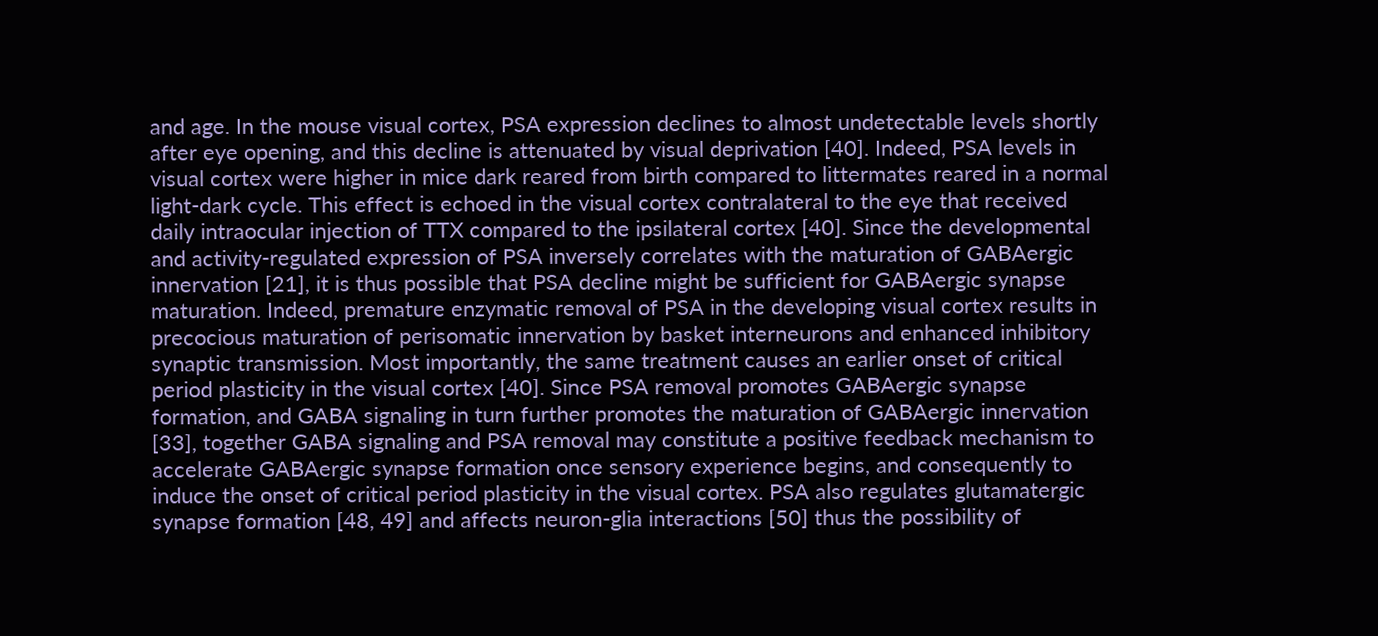and age. In the mouse visual cortex, PSA expression declines to almost undetectable levels shortly after eye opening, and this decline is attenuated by visual deprivation [40]. Indeed, PSA levels in visual cortex were higher in mice dark reared from birth compared to littermates reared in a normal light-dark cycle. This effect is echoed in the visual cortex contralateral to the eye that received daily intraocular injection of TTX compared to the ipsilateral cortex [40]. Since the developmental and activity-regulated expression of PSA inversely correlates with the maturation of GABAergic innervation [21], it is thus possible that PSA decline might be sufficient for GABAergic synapse maturation. Indeed, premature enzymatic removal of PSA in the developing visual cortex results in precocious maturation of perisomatic innervation by basket interneurons and enhanced inhibitory synaptic transmission. Most importantly, the same treatment causes an earlier onset of critical period plasticity in the visual cortex [40]. Since PSA removal promotes GABAergic synapse formation, and GABA signaling in turn further promotes the maturation of GABAergic innervation [33], together GABA signaling and PSA removal may constitute a positive feedback mechanism to accelerate GABAergic synapse formation once sensory experience begins, and consequently to induce the onset of critical period plasticity in the visual cortex. PSA also regulates glutamatergic synapse formation [48, 49] and affects neuron-glia interactions [50] thus the possibility of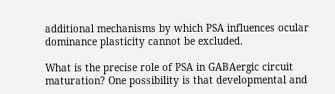additional mechanisms by which PSA influences ocular dominance plasticity cannot be excluded.

What is the precise role of PSA in GABAergic circuit maturation? One possibility is that developmental and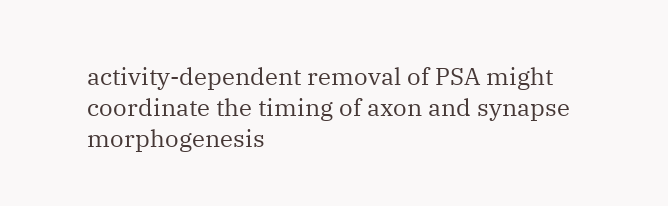activity-dependent removal of PSA might coordinate the timing of axon and synapse morphogenesis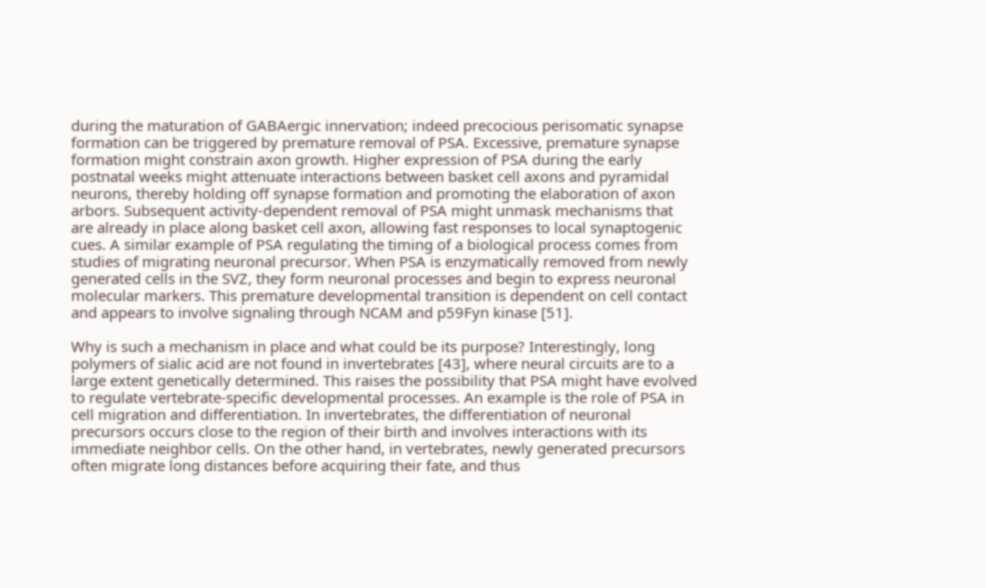during the maturation of GABAergic innervation; indeed precocious perisomatic synapse formation can be triggered by premature removal of PSA. Excessive, premature synapse formation might constrain axon growth. Higher expression of PSA during the early postnatal weeks might attenuate interactions between basket cell axons and pyramidal neurons, thereby holding off synapse formation and promoting the elaboration of axon arbors. Subsequent activity-dependent removal of PSA might unmask mechanisms that are already in place along basket cell axon, allowing fast responses to local synaptogenic cues. A similar example of PSA regulating the timing of a biological process comes from studies of migrating neuronal precursor. When PSA is enzymatically removed from newly generated cells in the SVZ, they form neuronal processes and begin to express neuronal molecular markers. This premature developmental transition is dependent on cell contact and appears to involve signaling through NCAM and p59Fyn kinase [51].

Why is such a mechanism in place and what could be its purpose? Interestingly, long polymers of sialic acid are not found in invertebrates [43], where neural circuits are to a large extent genetically determined. This raises the possibility that PSA might have evolved to regulate vertebrate-specific developmental processes. An example is the role of PSA in cell migration and differentiation. In invertebrates, the differentiation of neuronal precursors occurs close to the region of their birth and involves interactions with its immediate neighbor cells. On the other hand, in vertebrates, newly generated precursors often migrate long distances before acquiring their fate, and thus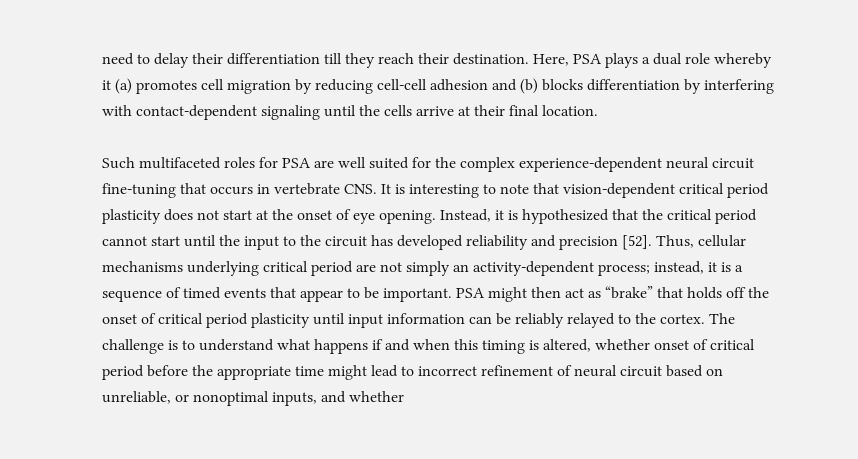need to delay their differentiation till they reach their destination. Here, PSA plays a dual role whereby it (a) promotes cell migration by reducing cell-cell adhesion and (b) blocks differentiation by interfering with contact-dependent signaling until the cells arrive at their final location.

Such multifaceted roles for PSA are well suited for the complex experience-dependent neural circuit fine-tuning that occurs in vertebrate CNS. It is interesting to note that vision-dependent critical period plasticity does not start at the onset of eye opening. Instead, it is hypothesized that the critical period cannot start until the input to the circuit has developed reliability and precision [52]. Thus, cellular mechanisms underlying critical period are not simply an activity-dependent process; instead, it is a sequence of timed events that appear to be important. PSA might then act as “brake” that holds off the onset of critical period plasticity until input information can be reliably relayed to the cortex. The challenge is to understand what happens if and when this timing is altered, whether onset of critical period before the appropriate time might lead to incorrect refinement of neural circuit based on unreliable, or nonoptimal inputs, and whether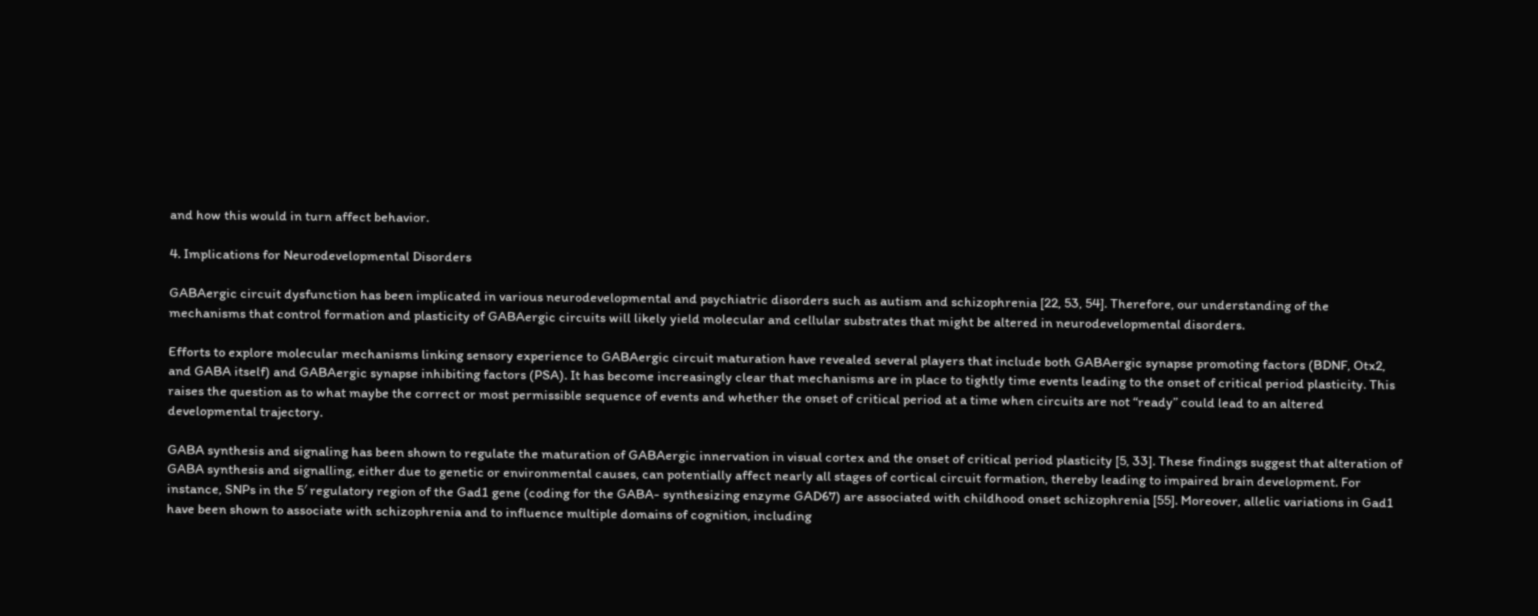and how this would in turn affect behavior.

4. Implications for Neurodevelopmental Disorders

GABAergic circuit dysfunction has been implicated in various neurodevelopmental and psychiatric disorders such as autism and schizophrenia [22, 53, 54]. Therefore, our understanding of the mechanisms that control formation and plasticity of GABAergic circuits will likely yield molecular and cellular substrates that might be altered in neurodevelopmental disorders.

Efforts to explore molecular mechanisms linking sensory experience to GABAergic circuit maturation have revealed several players that include both GABAergic synapse promoting factors (BDNF, Otx2, and GABA itself) and GABAergic synapse inhibiting factors (PSA). It has become increasingly clear that mechanisms are in place to tightly time events leading to the onset of critical period plasticity. This raises the question as to what maybe the correct or most permissible sequence of events and whether the onset of critical period at a time when circuits are not “ready” could lead to an altered developmental trajectory.

GABA synthesis and signaling has been shown to regulate the maturation of GABAergic innervation in visual cortex and the onset of critical period plasticity [5, 33]. These findings suggest that alteration of GABA synthesis and signalling, either due to genetic or environmental causes, can potentially affect nearly all stages of cortical circuit formation, thereby leading to impaired brain development. For instance, SNPs in the 5′ regulatory region of the Gad1 gene (coding for the GABA- synthesizing enzyme GAD67) are associated with childhood onset schizophrenia [55]. Moreover, allelic variations in Gad1 have been shown to associate with schizophrenia and to influence multiple domains of cognition, including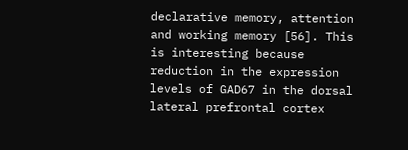declarative memory, attention and working memory [56]. This is interesting because reduction in the expression levels of GAD67 in the dorsal lateral prefrontal cortex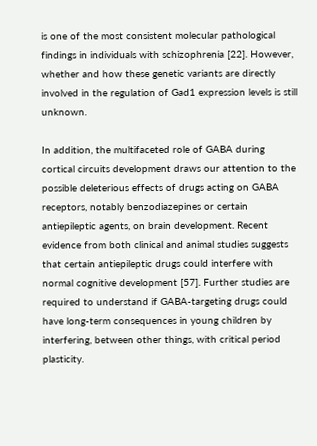is one of the most consistent molecular pathological findings in individuals with schizophrenia [22]. However, whether and how these genetic variants are directly involved in the regulation of Gad1 expression levels is still unknown.

In addition, the multifaceted role of GABA during cortical circuits development draws our attention to the possible deleterious effects of drugs acting on GABA receptors, notably benzodiazepines or certain antiepileptic agents, on brain development. Recent evidence from both clinical and animal studies suggests that certain antiepileptic drugs could interfere with normal cognitive development [57]. Further studies are required to understand if GABA-targeting drugs could have long-term consequences in young children by interfering, between other things, with critical period plasticity.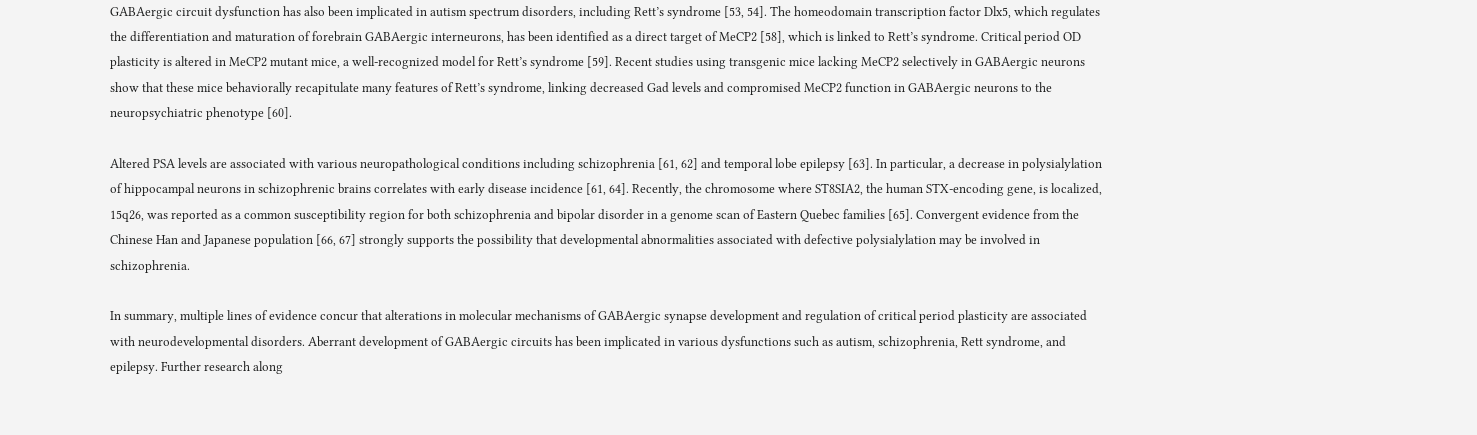GABAergic circuit dysfunction has also been implicated in autism spectrum disorders, including Rett’s syndrome [53, 54]. The homeodomain transcription factor Dlx5, which regulates the differentiation and maturation of forebrain GABAergic interneurons, has been identified as a direct target of MeCP2 [58], which is linked to Rett’s syndrome. Critical period OD plasticity is altered in MeCP2 mutant mice, a well-recognized model for Rett’s syndrome [59]. Recent studies using transgenic mice lacking MeCP2 selectively in GABAergic neurons show that these mice behaviorally recapitulate many features of Rett’s syndrome, linking decreased Gad levels and compromised MeCP2 function in GABAergic neurons to the neuropsychiatric phenotype [60].

Altered PSA levels are associated with various neuropathological conditions including schizophrenia [61, 62] and temporal lobe epilepsy [63]. In particular, a decrease in polysialylation of hippocampal neurons in schizophrenic brains correlates with early disease incidence [61, 64]. Recently, the chromosome where ST8SIA2, the human STX-encoding gene, is localized, 15q26, was reported as a common susceptibility region for both schizophrenia and bipolar disorder in a genome scan of Eastern Quebec families [65]. Convergent evidence from the Chinese Han and Japanese population [66, 67] strongly supports the possibility that developmental abnormalities associated with defective polysialylation may be involved in schizophrenia.

In summary, multiple lines of evidence concur that alterations in molecular mechanisms of GABAergic synapse development and regulation of critical period plasticity are associated with neurodevelopmental disorders. Aberrant development of GABAergic circuits has been implicated in various dysfunctions such as autism, schizophrenia, Rett syndrome, and epilepsy. Further research along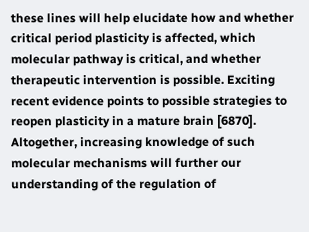these lines will help elucidate how and whether critical period plasticity is affected, which molecular pathway is critical, and whether therapeutic intervention is possible. Exciting recent evidence points to possible strategies to reopen plasticity in a mature brain [6870]. Altogether, increasing knowledge of such molecular mechanisms will further our understanding of the regulation of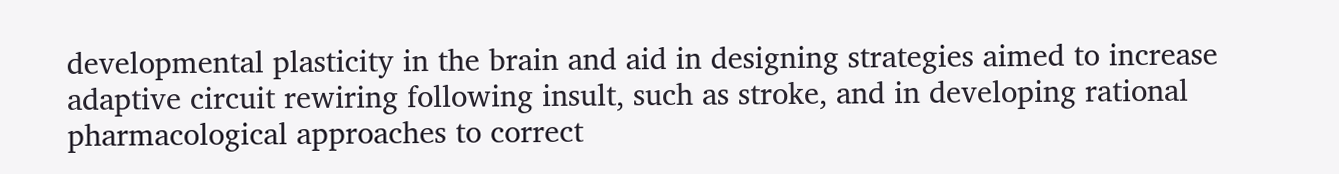developmental plasticity in the brain and aid in designing strategies aimed to increase adaptive circuit rewiring following insult, such as stroke, and in developing rational pharmacological approaches to correct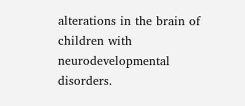alterations in the brain of children with neurodevelopmental disorders.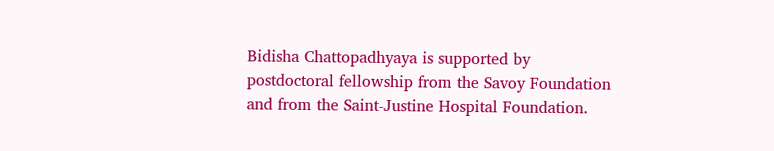Bidisha Chattopadhyaya is supported by postdoctoral fellowship from the Savoy Foundation and from the Saint-Justine Hospital Foundation.